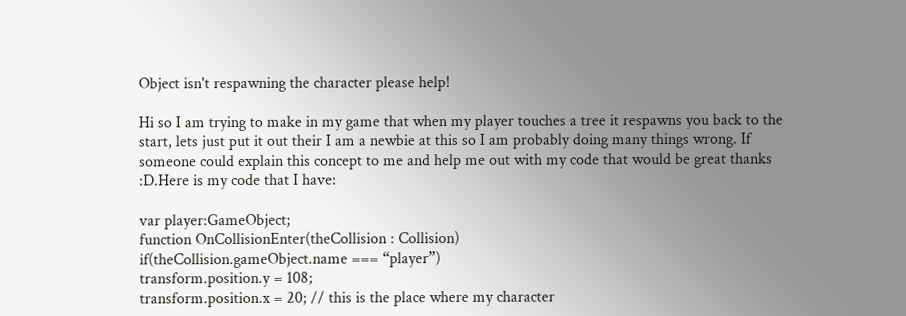Object isn't respawning the character please help!

Hi so I am trying to make in my game that when my player touches a tree it respawns you back to the start, lets just put it out their I am a newbie at this so I am probably doing many things wrong. If someone could explain this concept to me and help me out with my code that would be great thanks :D.Here is my code that I have:

var player:GameObject;
function OnCollisionEnter(theCollision : Collision)
if(theCollision.gameObject.name === “player”)
transform.position.y = 108;
transform.position.x = 20; // this is the place where my character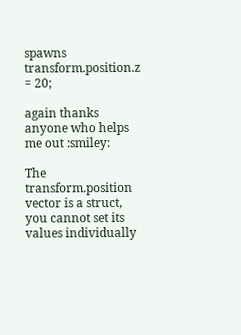spawns
transform.position.z = 20;

again thanks anyone who helps me out :smiley:

The transform.position vector is a struct, you cannot set its values individually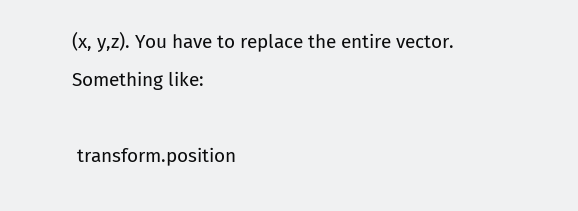(x, y,z). You have to replace the entire vector. Something like:

 transform.position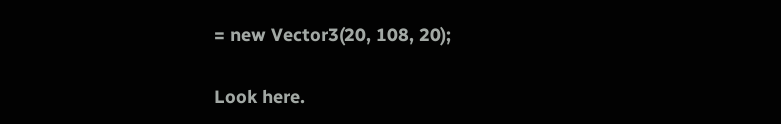= new Vector3(20, 108, 20);

Look here.